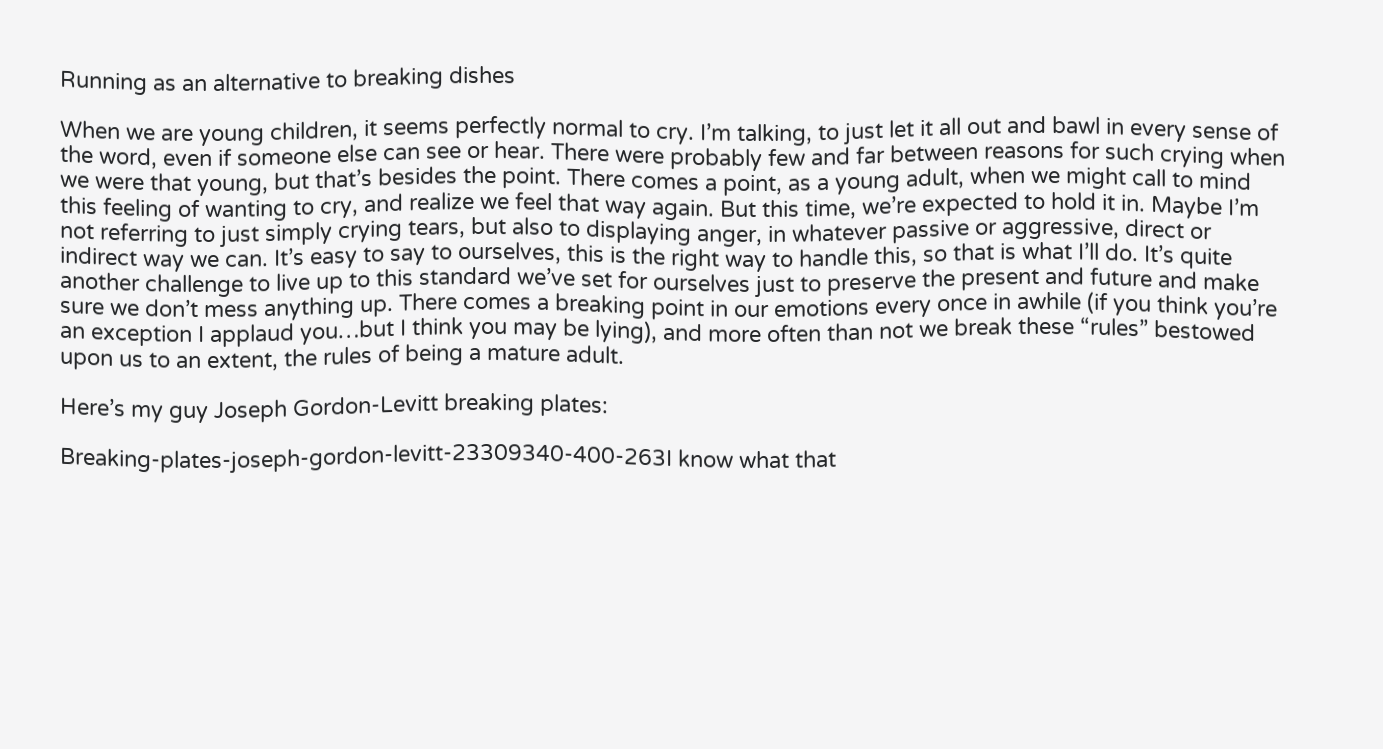Running as an alternative to breaking dishes

When we are young children, it seems perfectly normal to cry. I’m talking, to just let it all out and bawl in every sense of the word, even if someone else can see or hear. There were probably few and far between reasons for such crying when we were that young, but that’s besides the point. There comes a point, as a young adult, when we might call to mind this feeling of wanting to cry, and realize we feel that way again. But this time, we’re expected to hold it in. Maybe I’m not referring to just simply crying tears, but also to displaying anger, in whatever passive or aggressive, direct or indirect way we can. It’s easy to say to ourselves, this is the right way to handle this, so that is what I’ll do. It’s quite another challenge to live up to this standard we’ve set for ourselves just to preserve the present and future and make sure we don’t mess anything up. There comes a breaking point in our emotions every once in awhile (if you think you’re an exception I applaud you…but I think you may be lying), and more often than not we break these “rules” bestowed upon us to an extent, the rules of being a mature adult.

Here’s my guy Joseph Gordon-Levitt breaking plates:

Breaking-plates-joseph-gordon-levitt-23309340-400-263I know what that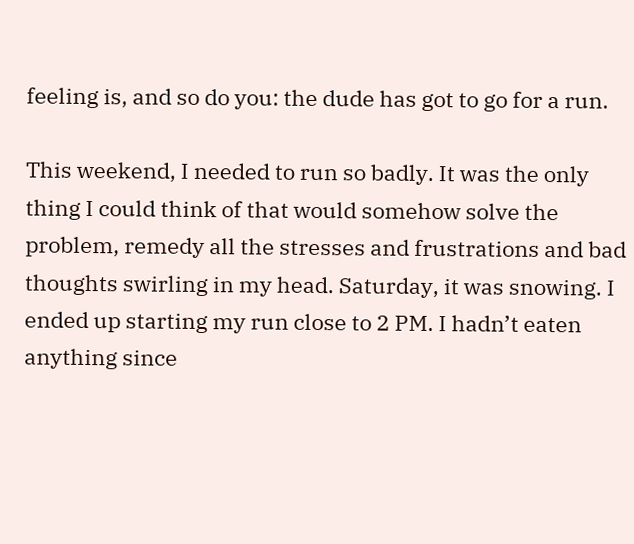feeling is, and so do you: the dude has got to go for a run.

This weekend, I needed to run so badly. It was the only thing I could think of that would somehow solve the problem, remedy all the stresses and frustrations and bad thoughts swirling in my head. Saturday, it was snowing. I ended up starting my run close to 2 PM. I hadn’t eaten anything since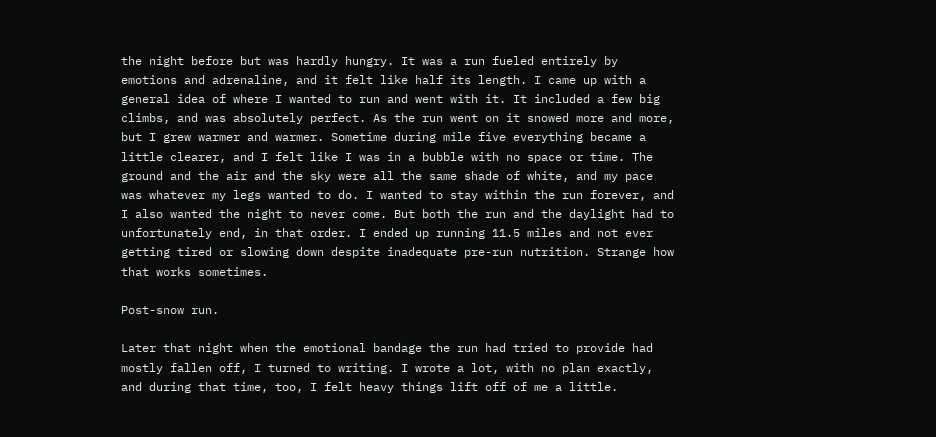the night before but was hardly hungry. It was a run fueled entirely by emotions and adrenaline, and it felt like half its length. I came up with a general idea of where I wanted to run and went with it. It included a few big climbs, and was absolutely perfect. As the run went on it snowed more and more, but I grew warmer and warmer. Sometime during mile five everything became a little clearer, and I felt like I was in a bubble with no space or time. The ground and the air and the sky were all the same shade of white, and my pace was whatever my legs wanted to do. I wanted to stay within the run forever, and I also wanted the night to never come. But both the run and the daylight had to unfortunately end, in that order. I ended up running 11.5 miles and not ever getting tired or slowing down despite inadequate pre-run nutrition. Strange how that works sometimes.

Post-snow run.

Later that night when the emotional bandage the run had tried to provide had mostly fallen off, I turned to writing. I wrote a lot, with no plan exactly, and during that time, too, I felt heavy things lift off of me a little.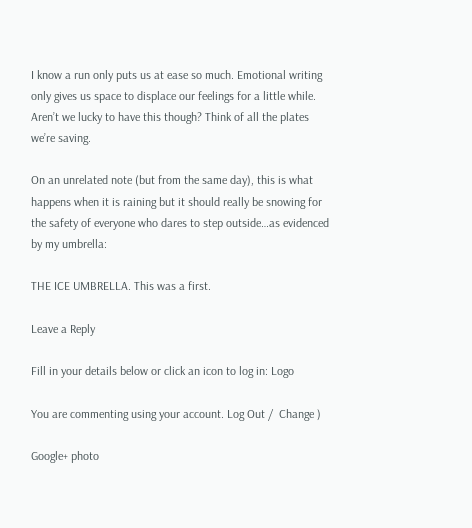I know a run only puts us at ease so much. Emotional writing only gives us space to displace our feelings for a little while. Aren’t we lucky to have this though? Think of all the plates we’re saving.

On an unrelated note (but from the same day), this is what happens when it is raining but it should really be snowing for the safety of everyone who dares to step outside…as evidenced by my umbrella:

THE ICE UMBRELLA. This was a first.

Leave a Reply

Fill in your details below or click an icon to log in: Logo

You are commenting using your account. Log Out /  Change )

Google+ photo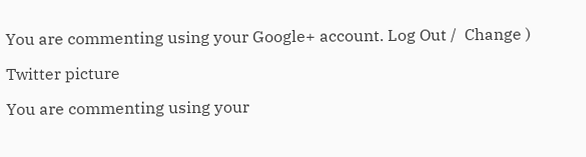You are commenting using your Google+ account. Log Out /  Change )

Twitter picture

You are commenting using your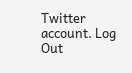Twitter account. Log Out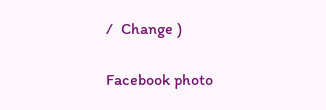/  Change )

Facebook photo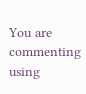You are commenting using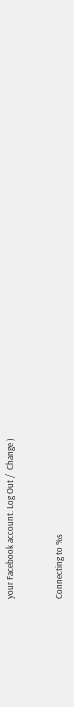your Facebook account. Log Out /  Change )


Connecting to %s